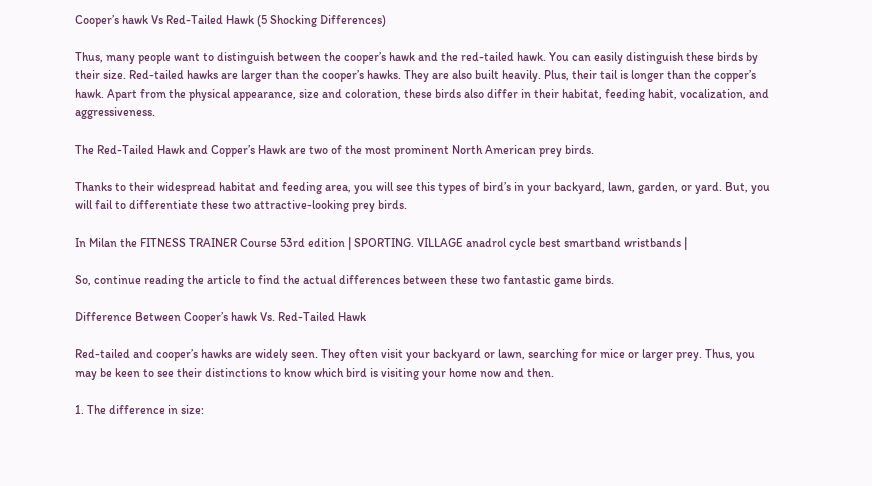Cooper’s hawk Vs Red-Tailed Hawk (5 Shocking Differences)

Thus, many people want to distinguish between the cooper’s hawk and the red-tailed hawk. You can easily distinguish these birds by their size. Red-tailed hawks are larger than the cooper’s hawks. They are also built heavily. Plus, their tail is longer than the copper’s hawk. Apart from the physical appearance, size and coloration, these birds also differ in their habitat, feeding habit, vocalization, and aggressiveness.

The Red-Tailed Hawk and Copper’s Hawk are two of the most prominent North American prey birds.

Thanks to their widespread habitat and feeding area, you will see this types of bird’s in your backyard, lawn, garden, or yard. But, you will fail to differentiate these two attractive-looking prey birds.

In Milan the FITNESS TRAINER Course 53rd edition | SPORTING. VILLAGE anadrol cycle best smartband wristbands |

So, continue reading the article to find the actual differences between these two fantastic game birds.

Difference Between Cooper’s hawk Vs. Red-Tailed Hawk

Red-tailed and cooper’s hawks are widely seen. They often visit your backyard or lawn, searching for mice or larger prey. Thus, you may be keen to see their distinctions to know which bird is visiting your home now and then.

1. The difference in size: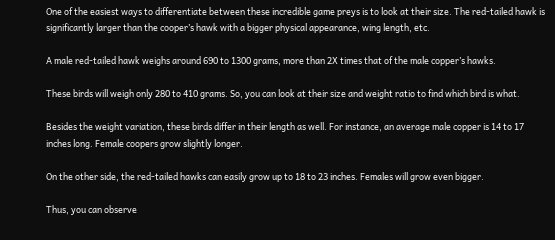One of the easiest ways to differentiate between these incredible game preys is to look at their size. The red-tailed hawk is significantly larger than the cooper’s hawk with a bigger physical appearance, wing length, etc.

A male red-tailed hawk weighs around 690 to 1300 grams, more than 2X times that of the male copper’s hawks.

These birds will weigh only 280 to 410 grams. So, you can look at their size and weight ratio to find which bird is what.

Besides the weight variation, these birds differ in their length as well. For instance, an average male copper is 14 to 17 inches long. Female coopers grow slightly longer.

On the other side, the red-tailed hawks can easily grow up to 18 to 23 inches. Females will grow even bigger.

Thus, you can observe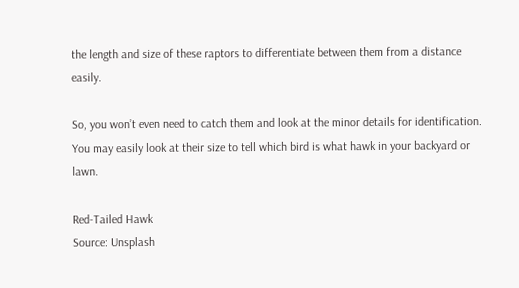the length and size of these raptors to differentiate between them from a distance easily.

So, you won’t even need to catch them and look at the minor details for identification. You may easily look at their size to tell which bird is what hawk in your backyard or lawn.

Red-Tailed Hawk
Source: Unsplash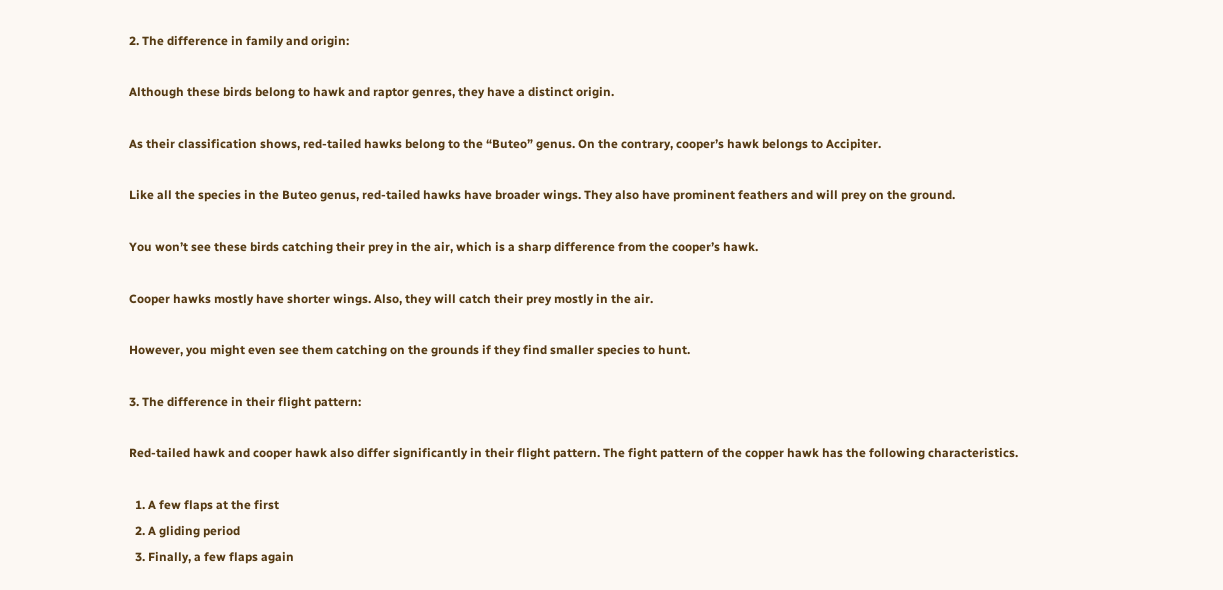2. The difference in family and origin:

Although these birds belong to hawk and raptor genres, they have a distinct origin.

As their classification shows, red-tailed hawks belong to the “Buteo” genus. On the contrary, cooper’s hawk belongs to Accipiter.

Like all the species in the Buteo genus, red-tailed hawks have broader wings. They also have prominent feathers and will prey on the ground.

You won’t see these birds catching their prey in the air, which is a sharp difference from the cooper’s hawk.

Cooper hawks mostly have shorter wings. Also, they will catch their prey mostly in the air.

However, you might even see them catching on the grounds if they find smaller species to hunt.

3. The difference in their flight pattern:

Red-tailed hawk and cooper hawk also differ significantly in their flight pattern. The fight pattern of the copper hawk has the following characteristics.

  1. A few flaps at the first
  2. A gliding period
  3. Finally, a few flaps again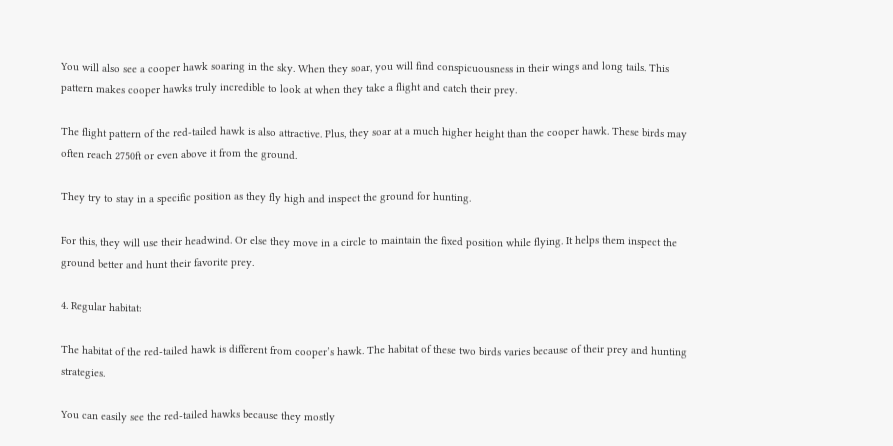You will also see a cooper hawk soaring in the sky. When they soar, you will find conspicuousness in their wings and long tails. This pattern makes cooper hawks truly incredible to look at when they take a flight and catch their prey.

The flight pattern of the red-tailed hawk is also attractive. Plus, they soar at a much higher height than the cooper hawk. These birds may often reach 2750ft or even above it from the ground.

They try to stay in a specific position as they fly high and inspect the ground for hunting.

For this, they will use their headwind. Or else they move in a circle to maintain the fixed position while flying. It helps them inspect the ground better and hunt their favorite prey.

4. Regular habitat:

The habitat of the red-tailed hawk is different from cooper’s hawk. The habitat of these two birds varies because of their prey and hunting strategies.

You can easily see the red-tailed hawks because they mostly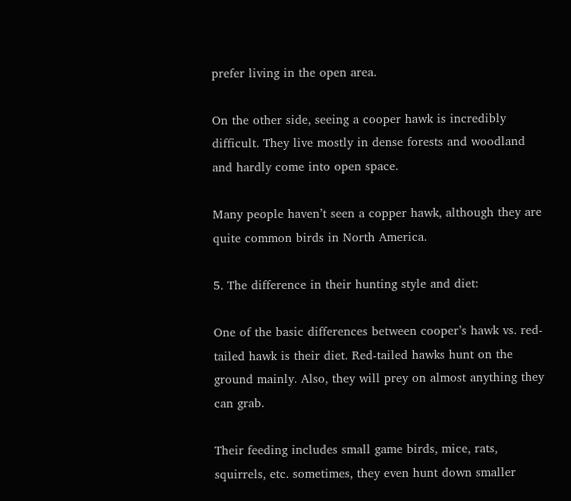prefer living in the open area.

On the other side, seeing a cooper hawk is incredibly difficult. They live mostly in dense forests and woodland and hardly come into open space.

Many people haven’t seen a copper hawk, although they are quite common birds in North America.

5. The difference in their hunting style and diet:

One of the basic differences between cooper’s hawk vs. red-tailed hawk is their diet. Red-tailed hawks hunt on the ground mainly. Also, they will prey on almost anything they can grab.

Their feeding includes small game birds, mice, rats, squirrels, etc. sometimes, they even hunt down smaller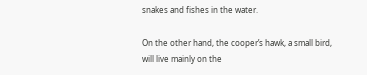snakes and fishes in the water.

On the other hand, the cooper’s hawk, a small bird, will live mainly on the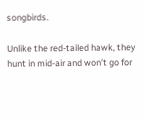songbirds.

Unlike the red-tailed hawk, they hunt in mid-air and won’t go for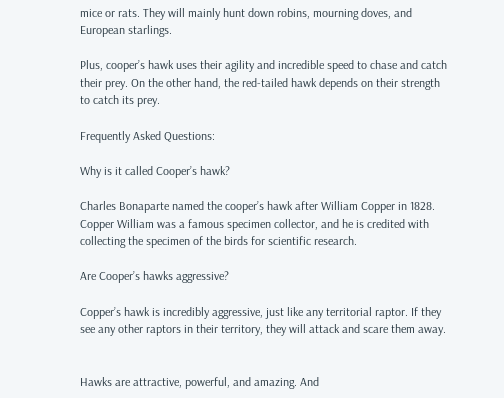mice or rats. They will mainly hunt down robins, mourning doves, and European starlings.

Plus, cooper’s hawk uses their agility and incredible speed to chase and catch their prey. On the other hand, the red-tailed hawk depends on their strength to catch its prey.

Frequently Asked Questions:

Why is it called Cooper’s hawk?

Charles Bonaparte named the cooper’s hawk after William Copper in 1828. Copper William was a famous specimen collector, and he is credited with collecting the specimen of the birds for scientific research.

Are Cooper’s hawks aggressive?

Copper’s hawk is incredibly aggressive, just like any territorial raptor. If they see any other raptors in their territory, they will attack and scare them away.


Hawks are attractive, powerful, and amazing. And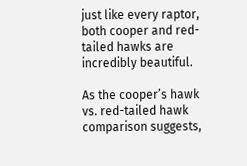just like every raptor, both cooper and red-tailed hawks are incredibly beautiful.

As the cooper’s hawk vs. red-tailed hawk comparison suggests,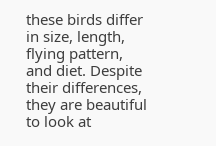these birds differ in size, length, flying pattern, and diet. Despite their differences, they are beautiful to look at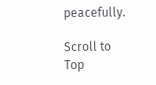peacefully.

Scroll to Top